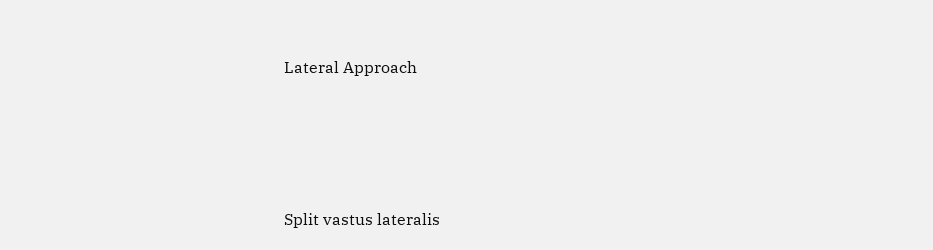Lateral Approach




Split vastus lateralis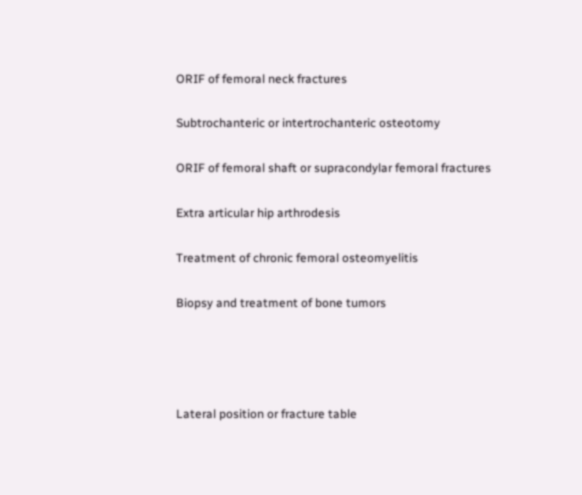ORIF of femoral neck fractures

Subtrochanteric or intertrochanteric osteotomy

ORIF of femoral shaft or supracondylar femoral fractures

Extra articular hip arthrodesis

Treatment of chronic femoral osteomyelitis

Biopsy and treatment of bone tumors




Lateral position or fracture table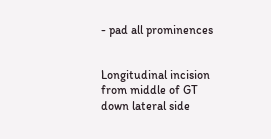- pad all prominences


Longitudinal incision from middle of GT down lateral side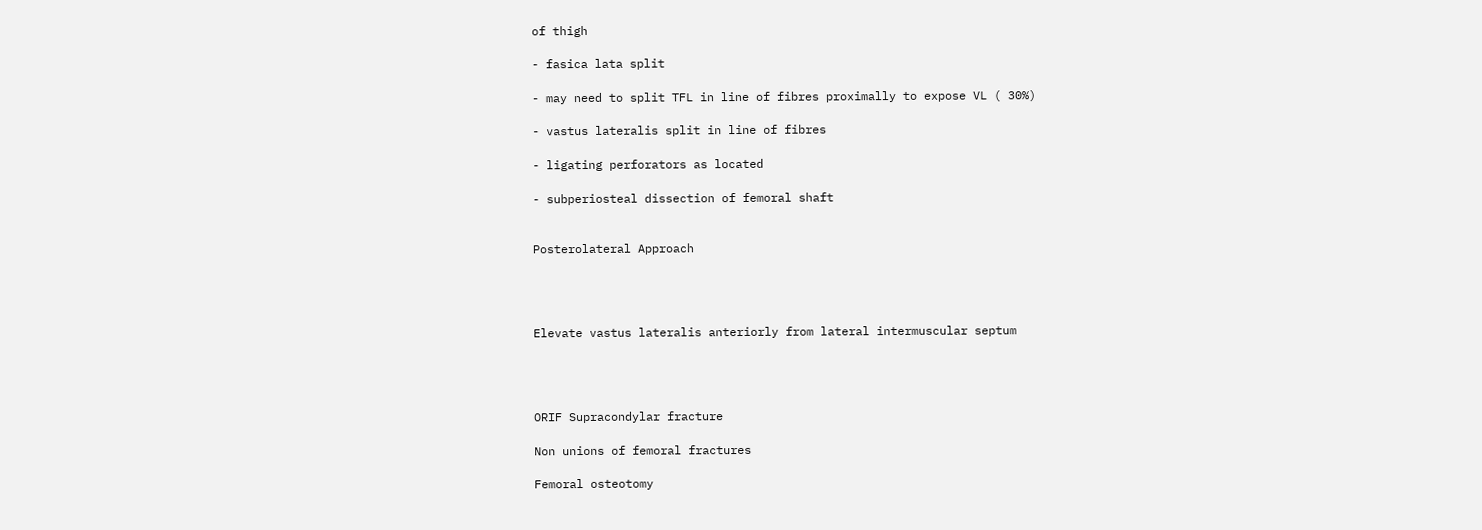of thigh

- fasica lata split

- may need to split TFL in line of fibres proximally to expose VL ( 30%)

- vastus lateralis split in line of fibres

- ligating perforators as located

- subperiosteal dissection of femoral shaft


Posterolateral Approach




Elevate vastus lateralis anteriorly from lateral intermuscular septum




ORIF Supracondylar fracture

Non unions of femoral fractures

Femoral osteotomy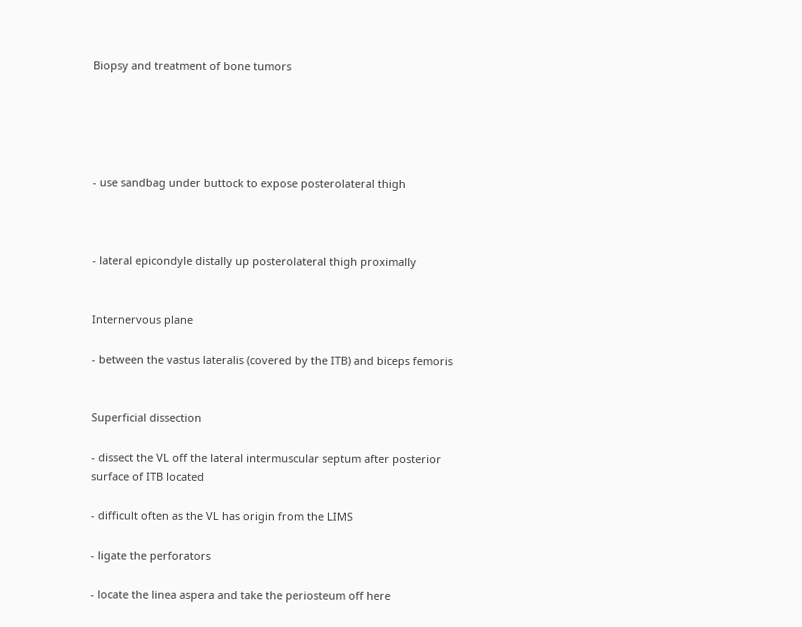Biopsy and treatment of bone tumors





- use sandbag under buttock to expose posterolateral thigh



- lateral epicondyle distally up posterolateral thigh proximally


Internervous plane

- between the vastus lateralis (covered by the ITB) and biceps femoris


Superficial dissection

- dissect the VL off the lateral intermuscular septum after posterior surface of ITB located

- difficult often as the VL has origin from the LIMS

- ligate the perforators

- locate the linea aspera and take the periosteum off here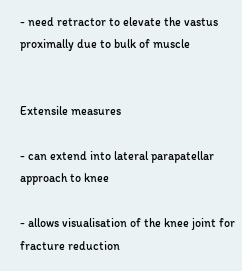- need retractor to elevate the vastus proximally due to bulk of muscle


Extensile measures

- can extend into lateral parapatellar approach to knee

- allows visualisation of the knee joint for fracture reduction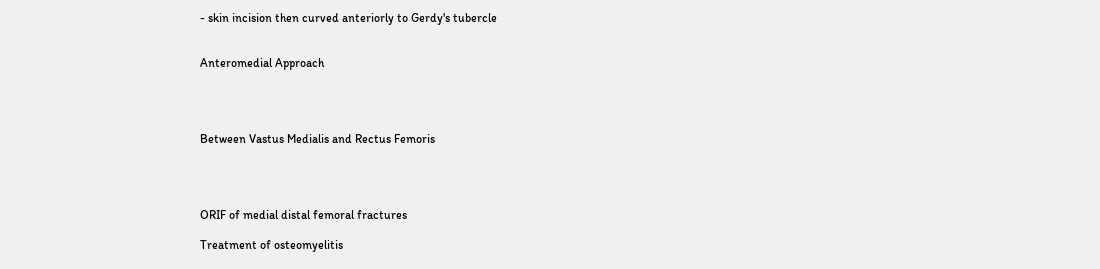- skin incision then curved anteriorly to Gerdy's tubercle


Anteromedial Approach




Between Vastus Medialis and Rectus Femoris




ORIF of medial distal femoral fractures

Treatment of osteomyelitis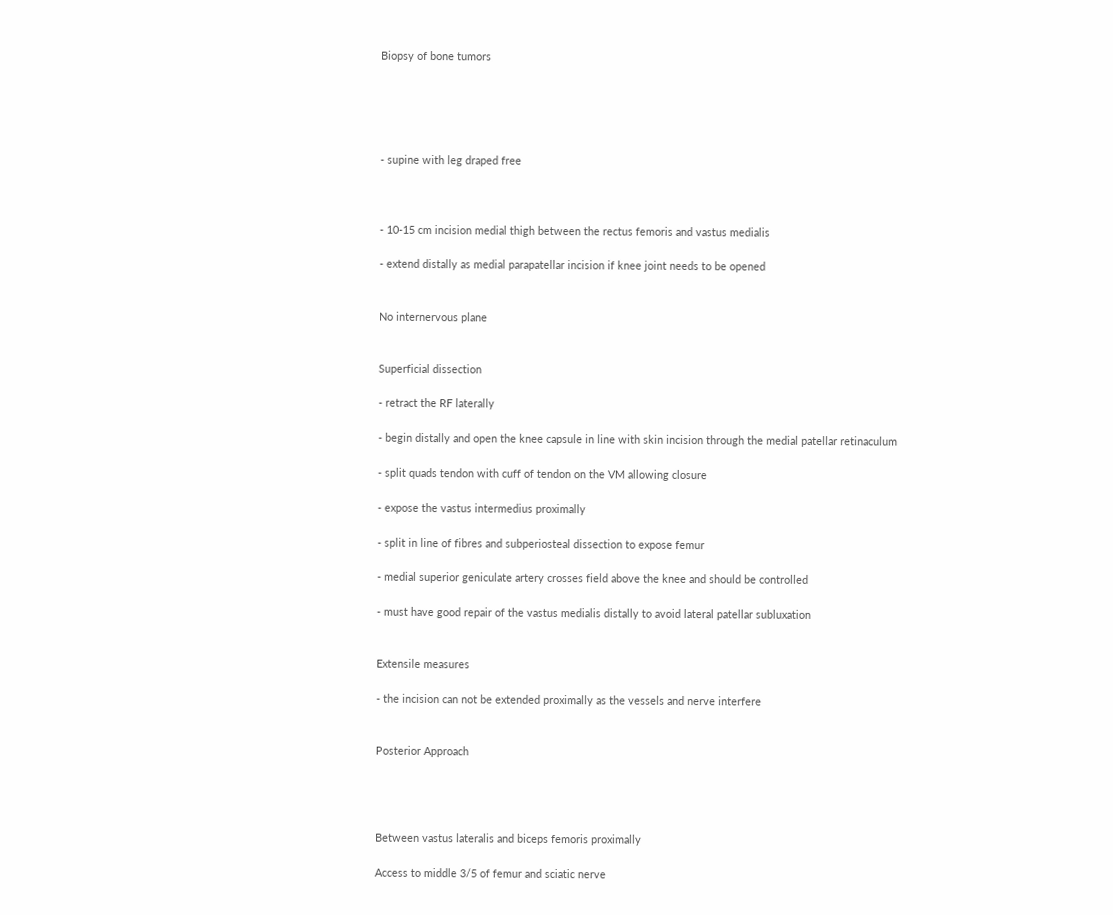Biopsy of bone tumors





- supine with leg draped free



- 10-15 cm incision medial thigh between the rectus femoris and vastus medialis

- extend distally as medial parapatellar incision if knee joint needs to be opened


No internervous plane


Superficial dissection

- retract the RF laterally

- begin distally and open the knee capsule in line with skin incision through the medial patellar retinaculum

- split quads tendon with cuff of tendon on the VM allowing closure

- expose the vastus intermedius proximally

- split in line of fibres and subperiosteal dissection to expose femur

- medial superior geniculate artery crosses field above the knee and should be controlled

- must have good repair of the vastus medialis distally to avoid lateral patellar subluxation


Extensile measures

- the incision can not be extended proximally as the vessels and nerve interfere


Posterior Approach




Between vastus lateralis and biceps femoris proximally

Access to middle 3/5 of femur and sciatic nerve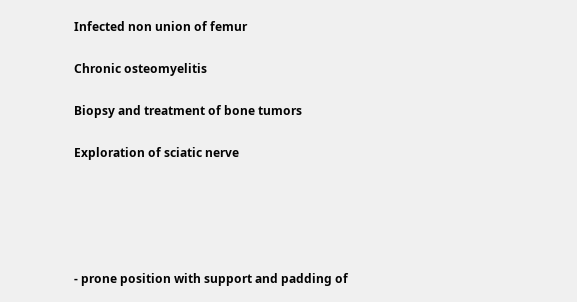Infected non union of femur

Chronic osteomyelitis

Biopsy and treatment of bone tumors

Exploration of sciatic nerve





- prone position with support and padding of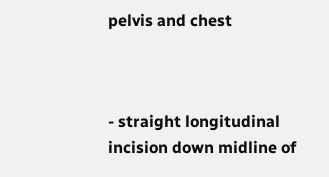pelvis and chest



- straight longitudinal incision down midline of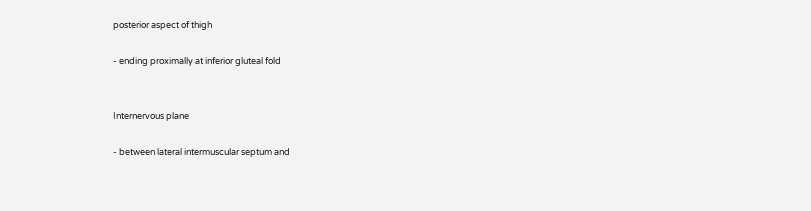posterior aspect of thigh

- ending proximally at inferior gluteal fold


Internervous plane

- between lateral intermuscular septum and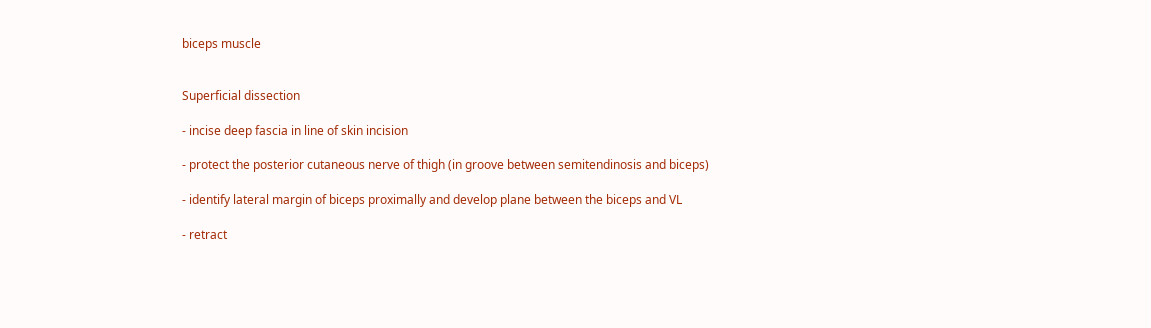biceps muscle


Superficial dissection

- incise deep fascia in line of skin incision

- protect the posterior cutaneous nerve of thigh (in groove between semitendinosis and biceps)

- identify lateral margin of biceps proximally and develop plane between the biceps and VL

- retract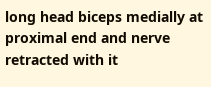long head biceps medially at proximal end and nerve retracted with it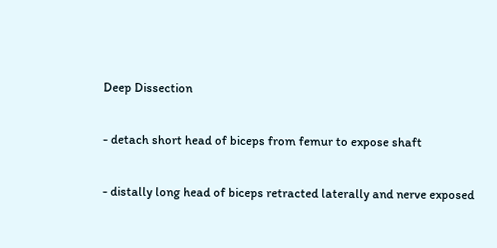Deep Dissection

- detach short head of biceps from femur to expose shaft

- distally long head of biceps retracted laterally and nerve exposed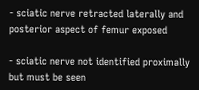- sciatic nerve retracted laterally and posterior aspect of femur exposed

- sciatic nerve not identified proximally but must be seen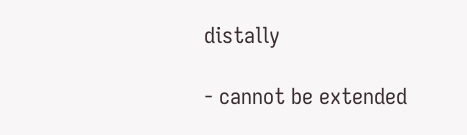distally

- cannot be extended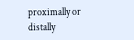proximally or distally